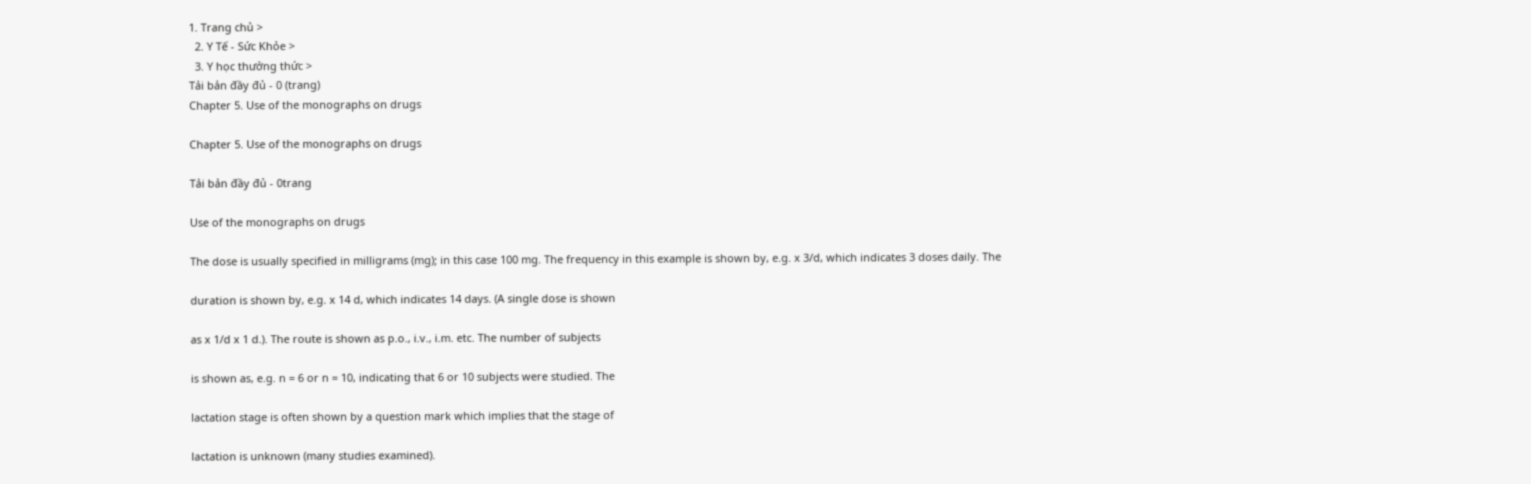1. Trang chủ >
  2. Y Tế - Sức Khỏe >
  3. Y học thưởng thức >
Tải bản đầy đủ - 0 (trang)
Chapter 5. Use of the monographs on drugs

Chapter 5. Use of the monographs on drugs

Tải bản đầy đủ - 0trang

Use of the monographs on drugs

The dose is usually specified in milligrams (mg); in this case 100 mg. The frequency in this example is shown by, e.g. x 3/d, which indicates 3 doses daily. The

duration is shown by, e.g. x 14 d, which indicates 14 days. (A single dose is shown

as x 1/d x 1 d.). The route is shown as p.o., i.v., i.m. etc. The number of subjects

is shown as, e.g. n = 6 or n = 10, indicating that 6 or 10 subjects were studied. The

lactation stage is often shown by a question mark which implies that the stage of

lactation is unknown (many studies examined).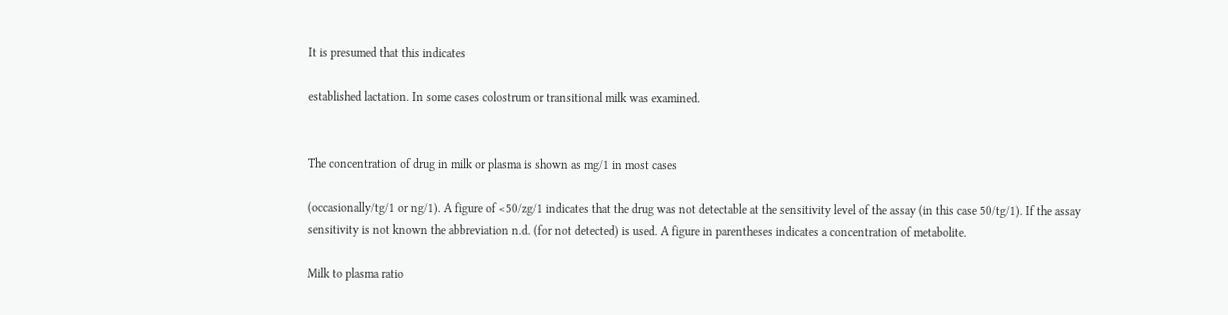It is presumed that this indicates

established lactation. In some cases colostrum or transitional milk was examined.


The concentration of drug in milk or plasma is shown as mg/1 in most cases

(occasionally/tg/1 or ng/1). A figure of <50/zg/1 indicates that the drug was not detectable at the sensitivity level of the assay (in this case 50/tg/1). If the assay sensitivity is not known the abbreviation n.d. (for not detected) is used. A figure in parentheses indicates a concentration of metabolite.

Milk to plasma ratio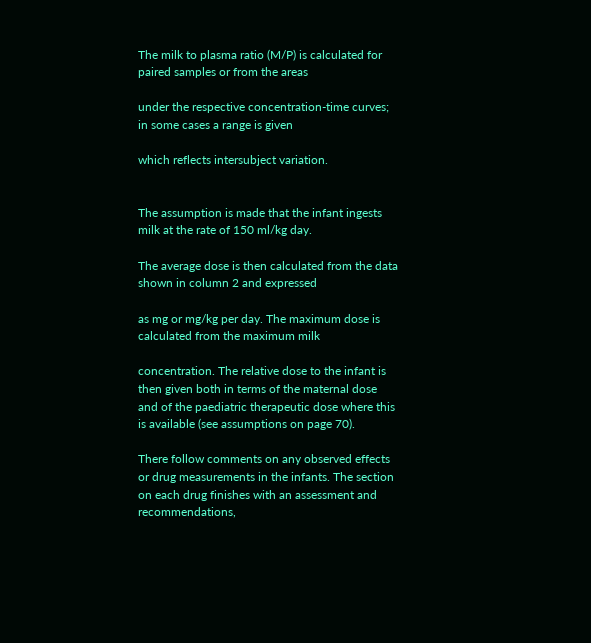The milk to plasma ratio (M/P) is calculated for paired samples or from the areas

under the respective concentration-time curves; in some cases a range is given

which reflects intersubject variation.


The assumption is made that the infant ingests milk at the rate of 150 ml/kg day.

The average dose is then calculated from the data shown in column 2 and expressed

as mg or mg/kg per day. The maximum dose is calculated from the maximum milk

concentration. The relative dose to the infant is then given both in terms of the maternal dose and of the paediatric therapeutic dose where this is available (see assumptions on page 70).

There follow comments on any observed effects or drug measurements in the infants. The section on each drug finishes with an assessment and recommendations,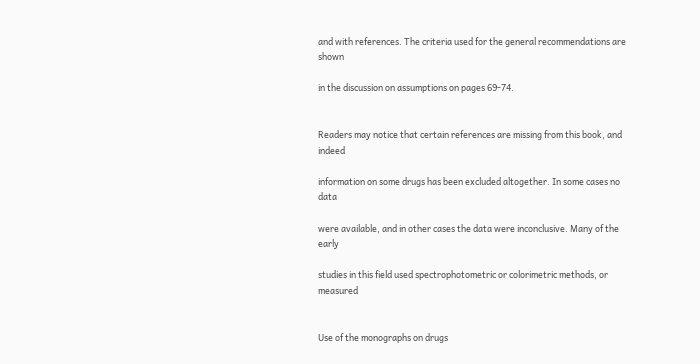and with references. The criteria used for the general recommendations are shown

in the discussion on assumptions on pages 69-74.


Readers may notice that certain references are missing from this book, and indeed

information on some drugs has been excluded altogether. In some cases no data

were available, and in other cases the data were inconclusive. Many of the early

studies in this field used spectrophotometric or colorimetric methods, or measured


Use of the monographs on drugs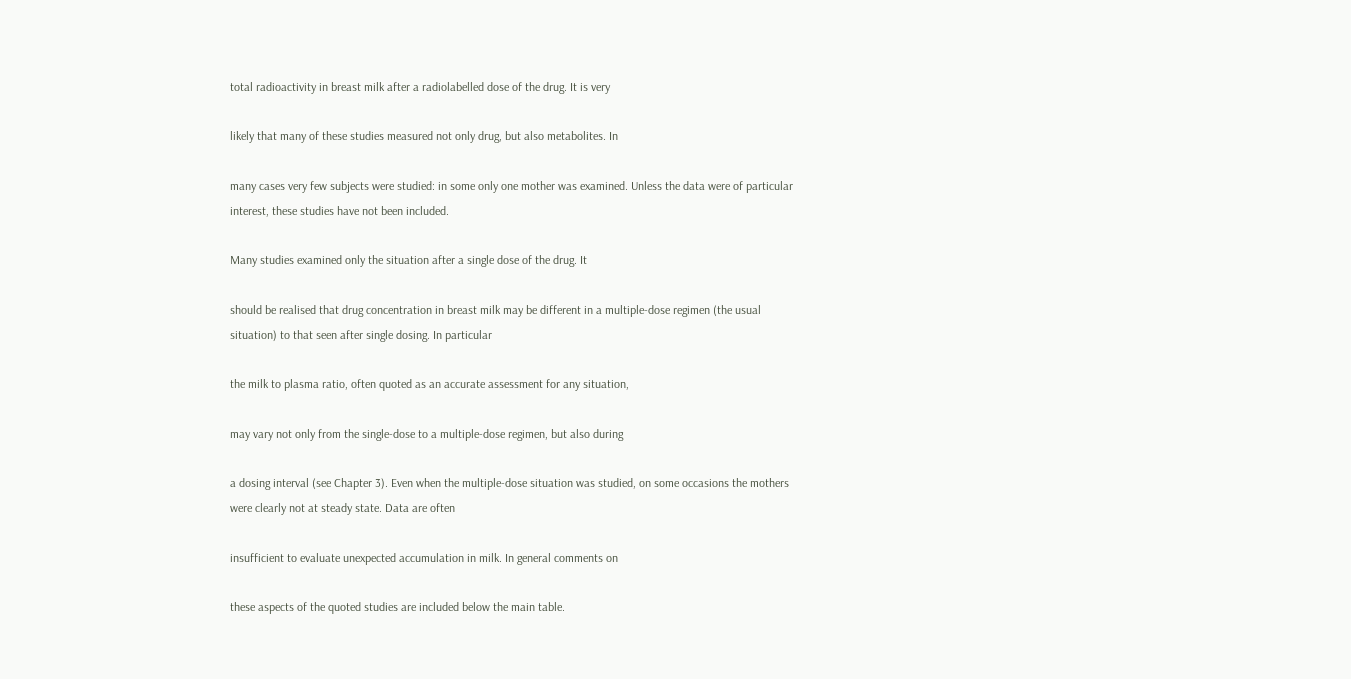total radioactivity in breast milk after a radiolabelled dose of the drug. It is very

likely that many of these studies measured not only drug, but also metabolites. In

many cases very few subjects were studied: in some only one mother was examined. Unless the data were of particular interest, these studies have not been included.

Many studies examined only the situation after a single dose of the drug. It

should be realised that drug concentration in breast milk may be different in a multiple-dose regimen (the usual situation) to that seen after single dosing. In particular

the milk to plasma ratio, often quoted as an accurate assessment for any situation,

may vary not only from the single-dose to a multiple-dose regimen, but also during

a dosing interval (see Chapter 3). Even when the multiple-dose situation was studied, on some occasions the mothers were clearly not at steady state. Data are often

insufficient to evaluate unexpected accumulation in milk. In general comments on

these aspects of the quoted studies are included below the main table.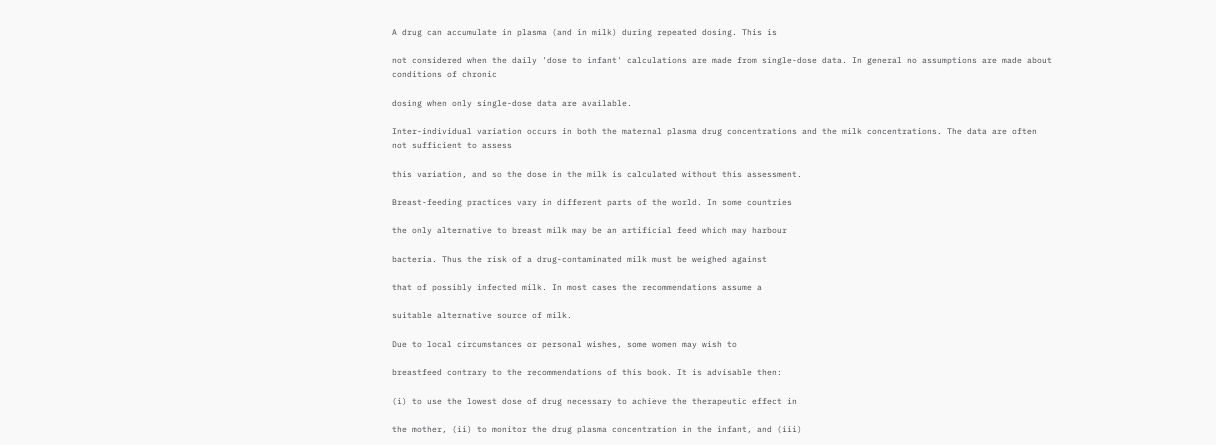A drug can accumulate in plasma (and in milk) during repeated dosing. This is

not considered when the daily 'dose to infant' calculations are made from single-dose data. In general no assumptions are made about conditions of chronic

dosing when only single-dose data are available.

Inter-individual variation occurs in both the maternal plasma drug concentrations and the milk concentrations. The data are often not sufficient to assess

this variation, and so the dose in the milk is calculated without this assessment.

Breast-feeding practices vary in different parts of the world. In some countries

the only alternative to breast milk may be an artificial feed which may harbour

bacteria. Thus the risk of a drug-contaminated milk must be weighed against

that of possibly infected milk. In most cases the recommendations assume a

suitable alternative source of milk.

Due to local circumstances or personal wishes, some women may wish to

breastfeed contrary to the recommendations of this book. It is advisable then:

(i) to use the lowest dose of drug necessary to achieve the therapeutic effect in

the mother, (ii) to monitor the drug plasma concentration in the infant, and (iii)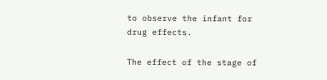to observe the infant for drug effects.

The effect of the stage of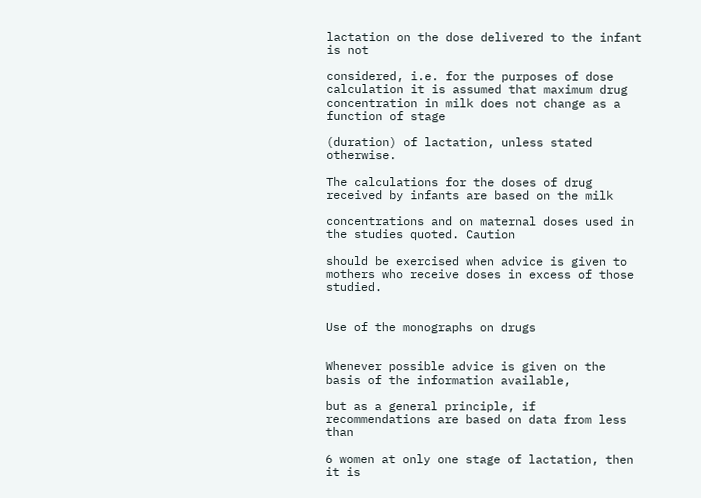lactation on the dose delivered to the infant is not

considered, i.e. for the purposes of dose calculation it is assumed that maximum drug concentration in milk does not change as a function of stage

(duration) of lactation, unless stated otherwise.

The calculations for the doses of drug received by infants are based on the milk

concentrations and on maternal doses used in the studies quoted. Caution

should be exercised when advice is given to mothers who receive doses in excess of those studied.


Use of the monographs on drugs


Whenever possible advice is given on the basis of the information available,

but as a general principle, if recommendations are based on data from less than

6 women at only one stage of lactation, then it is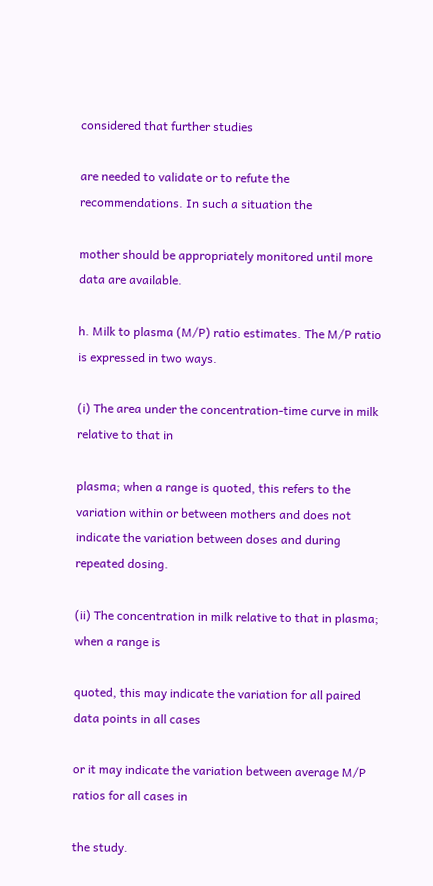considered that further studies

are needed to validate or to refute the recommendations. In such a situation the

mother should be appropriately monitored until more data are available.

h. Milk to plasma (M/P) ratio estimates. The M/P ratio is expressed in two ways.

(i) The area under the concentration-time curve in milk relative to that in

plasma; when a range is quoted, this refers to the variation within or between mothers and does not indicate the variation between doses and during repeated dosing.

(ii) The concentration in milk relative to that in plasma; when a range is

quoted, this may indicate the variation for all paired data points in all cases

or it may indicate the variation between average M/P ratios for all cases in

the study.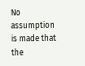No assumption is made that the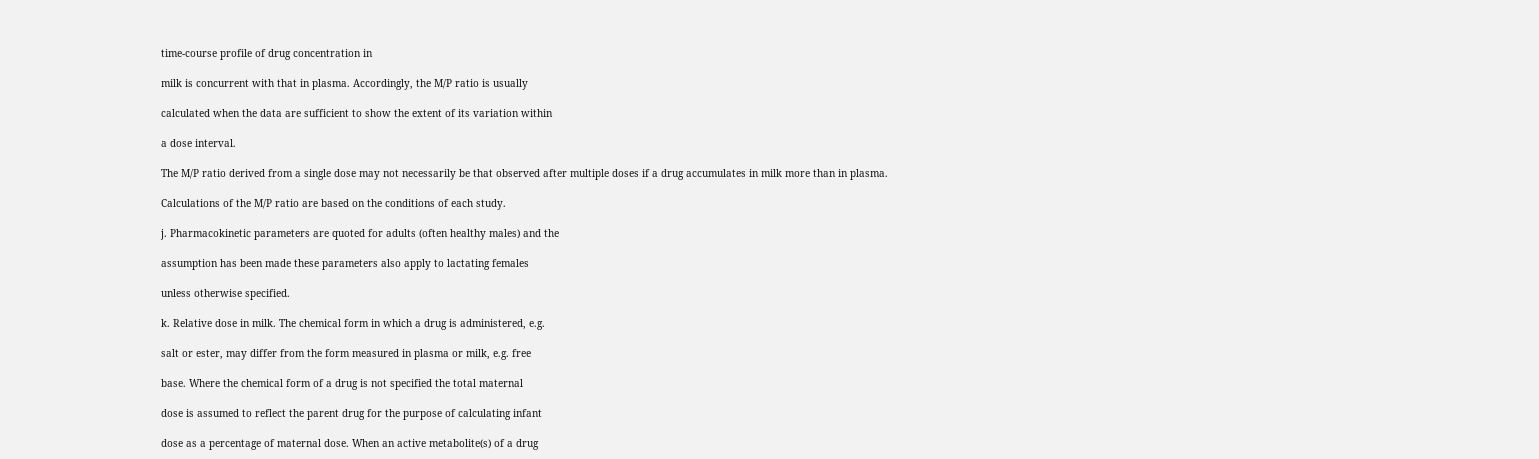time-course profile of drug concentration in

milk is concurrent with that in plasma. Accordingly, the M/P ratio is usually

calculated when the data are sufficient to show the extent of its variation within

a dose interval.

The M/P ratio derived from a single dose may not necessarily be that observed after multiple doses if a drug accumulates in milk more than in plasma.

Calculations of the M/P ratio are based on the conditions of each study.

j. Pharmacokinetic parameters are quoted for adults (often healthy males) and the

assumption has been made these parameters also apply to lactating females

unless otherwise specified.

k. Relative dose in milk. The chemical form in which a drug is administered, e.g.

salt or ester, may differ from the form measured in plasma or milk, e.g. free

base. Where the chemical form of a drug is not specified the total maternal

dose is assumed to reflect the parent drug for the purpose of calculating infant

dose as a percentage of maternal dose. When an active metabolite(s) of a drug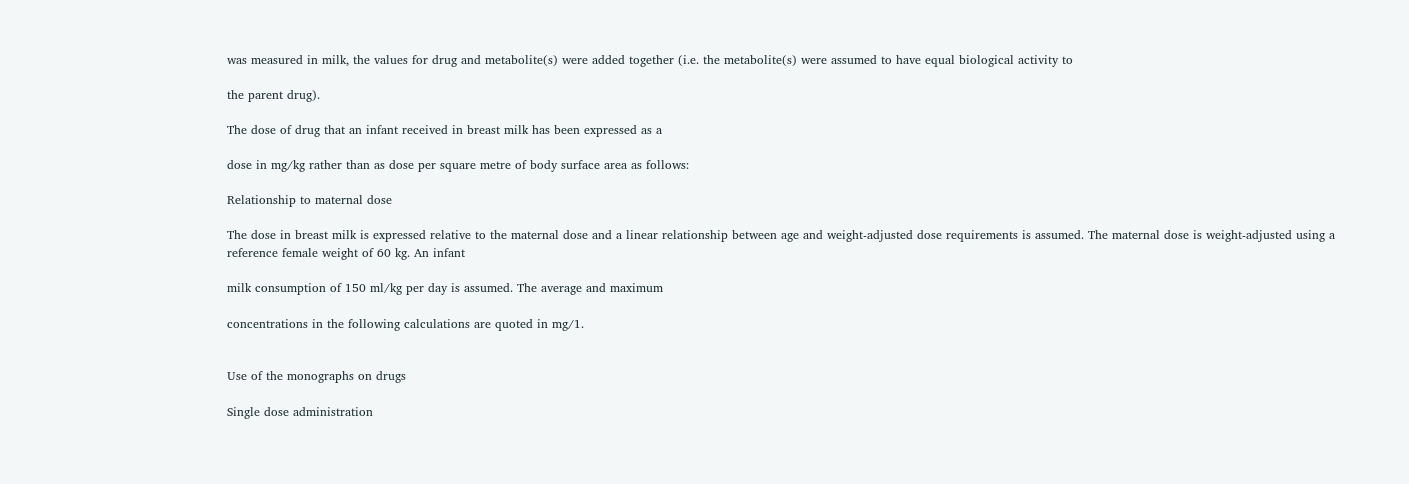was measured in milk, the values for drug and metabolite(s) were added together (i.e. the metabolite(s) were assumed to have equal biological activity to

the parent drug).

The dose of drug that an infant received in breast milk has been expressed as a

dose in mg/kg rather than as dose per square metre of body surface area as follows:

Relationship to maternal dose

The dose in breast milk is expressed relative to the maternal dose and a linear relationship between age and weight-adjusted dose requirements is assumed. The maternal dose is weight-adjusted using a reference female weight of 60 kg. An infant

milk consumption of 150 ml/kg per day is assumed. The average and maximum

concentrations in the following calculations are quoted in mg/1.


Use of the monographs on drugs

Single dose administration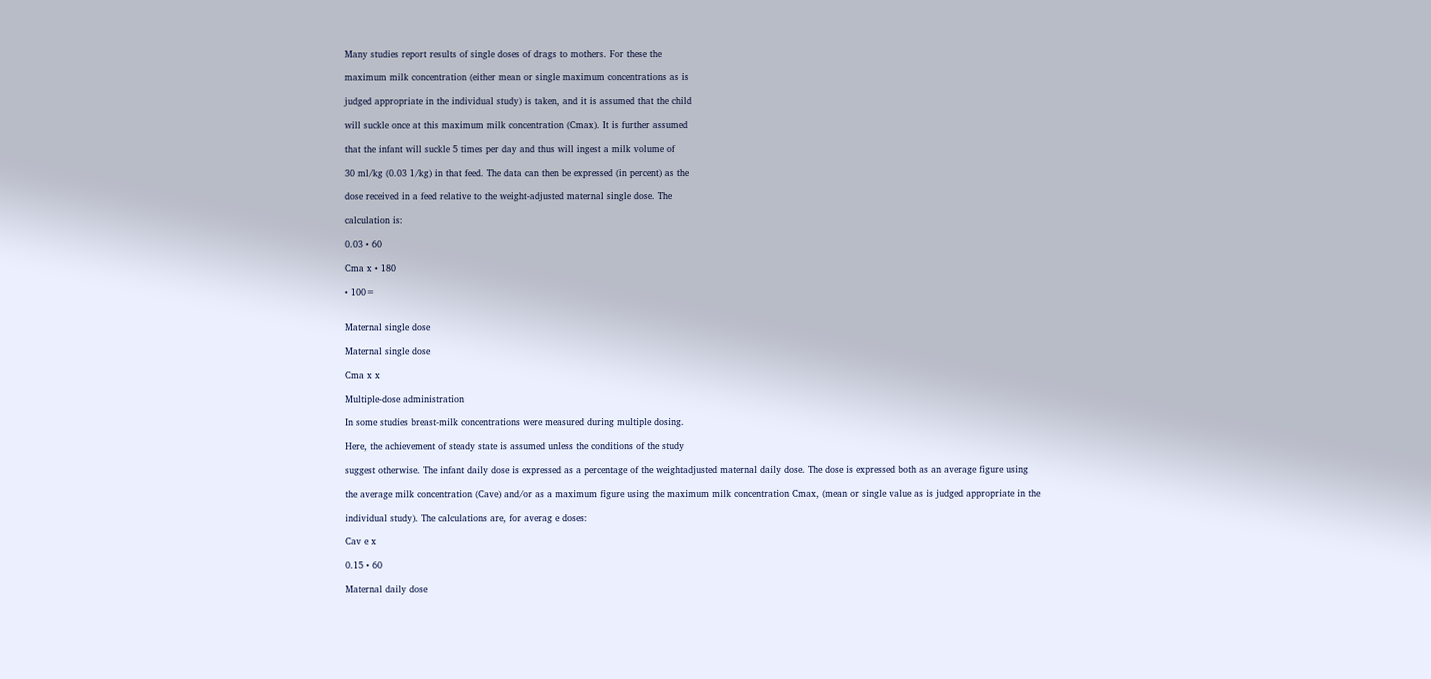Many studies report results of single doses of drags to mothers. For these the

maximum milk concentration (either mean or single maximum concentrations as is

judged appropriate in the individual study) is taken, and it is assumed that the child

will suckle once at this maximum milk concentration (Cmax). It is further assumed

that the infant will suckle 5 times per day and thus will ingest a milk volume of

30 ml/kg (0.03 1/kg) in that feed. The data can then be expressed (in percent) as the

dose received in a feed relative to the weight-adjusted maternal single dose. The

calculation is:

0.03 • 60

Cma x • 180

• 100=


Maternal single dose

Maternal single dose

Cma x x

Multiple-dose administration

In some studies breast-milk concentrations were measured during multiple dosing.

Here, the achievement of steady state is assumed unless the conditions of the study

suggest otherwise. The infant daily dose is expressed as a percentage of the weightadjusted maternal daily dose. The dose is expressed both as an average figure using

the average milk concentration (Cave) and/or as a maximum figure using the maximum milk concentration Cmax, (mean or single value as is judged appropriate in the

individual study). The calculations are, for averag e doses:

Cav e x

0.15 • 60

Maternal daily dose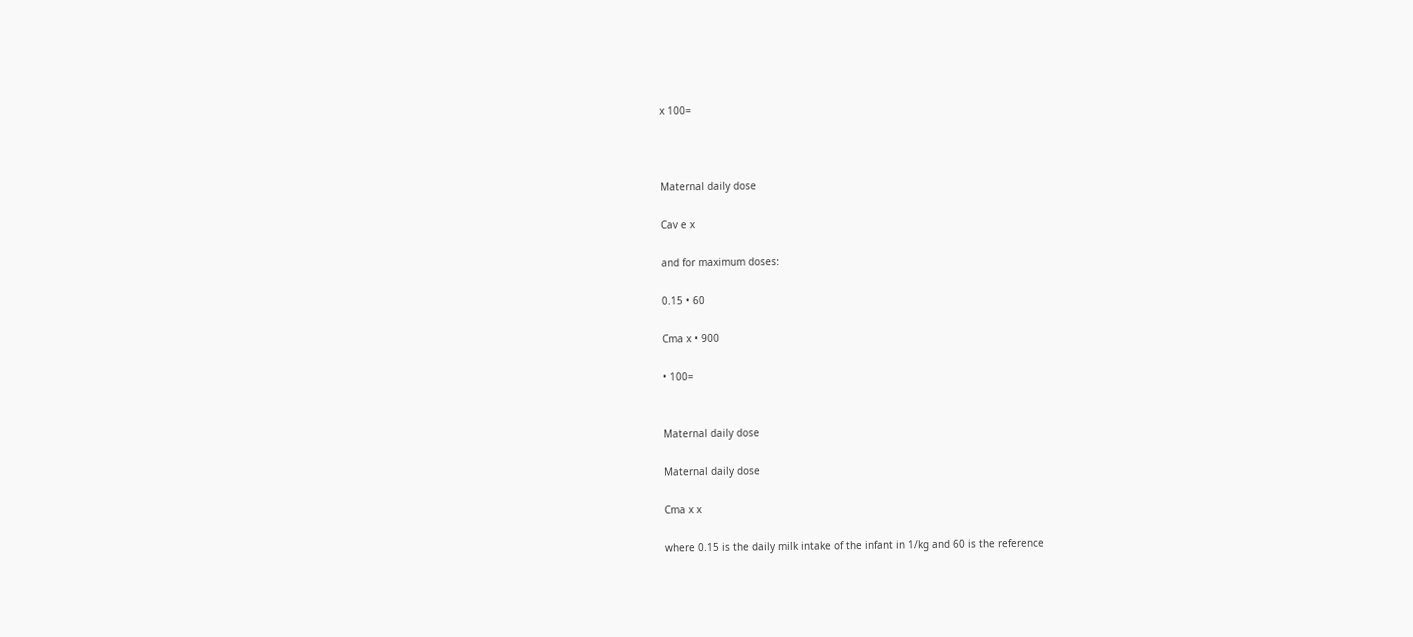x 100=



Maternal daily dose

Cav e x

and for maximum doses:

0.15 • 60

Cma x • 900

• 100=


Maternal daily dose

Maternal daily dose

Cma x x

where 0.15 is the daily milk intake of the infant in 1/kg and 60 is the reference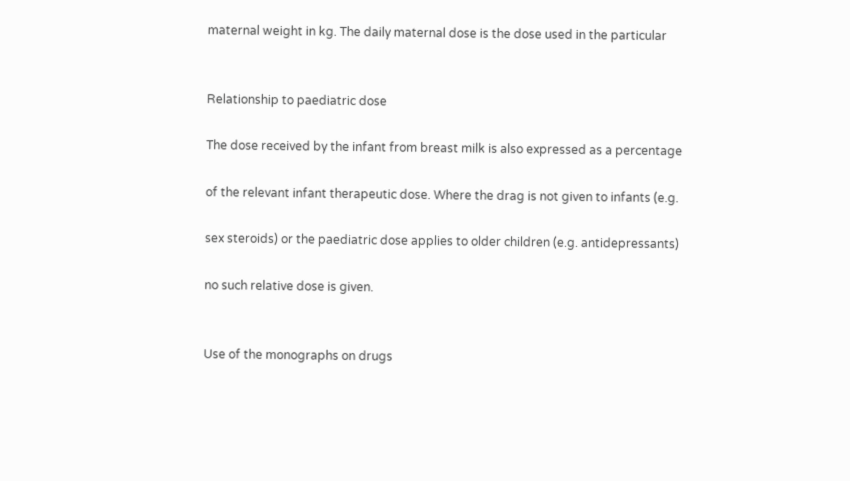maternal weight in kg. The daily maternal dose is the dose used in the particular


Relationship to paediatric dose

The dose received by the infant from breast milk is also expressed as a percentage

of the relevant infant therapeutic dose. Where the drag is not given to infants (e.g.

sex steroids) or the paediatric dose applies to older children (e.g. antidepressants)

no such relative dose is given.


Use of the monographs on drugs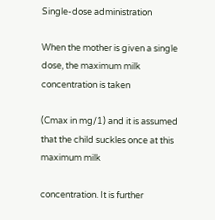Single-dose administration

When the mother is given a single dose, the maximum milk concentration is taken

(Cmax in mg/1) and it is assumed that the child suckles once at this maximum milk

concentration. It is further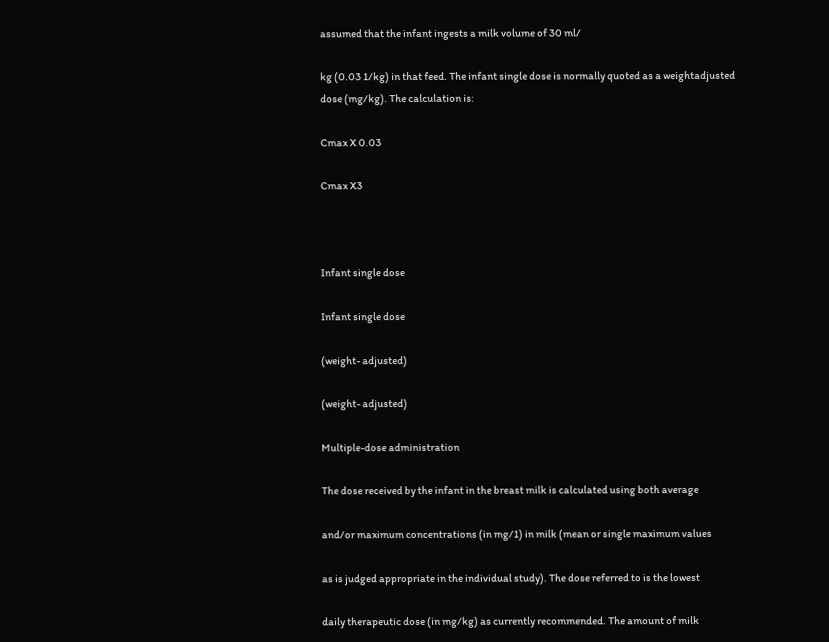assumed that the infant ingests a milk volume of 30 ml/

kg (0.03 1/kg) in that feed. The infant single dose is normally quoted as a weightadjusted dose (mg/kg). The calculation is:

Cmax X 0.03

Cmax X3



Infant single dose

Infant single dose

(weight- adjusted)

(weight- adjusted)

Multiple-dose administration

The dose received by the infant in the breast milk is calculated using both average

and/or maximum concentrations (in mg/1) in milk (mean or single maximum values

as is judged appropriate in the individual study). The dose referred to is the lowest

daily therapeutic dose (in mg/kg) as currently recommended. The amount of milk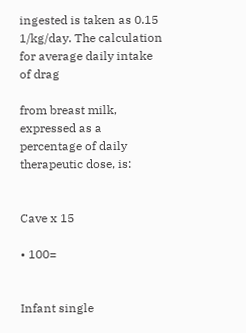ingested is taken as 0.15 1/kg/day. The calculation for average daily intake of drag

from breast milk, expressed as a percentage of daily therapeutic dose, is:


Cave x 15

• 100=


Infant single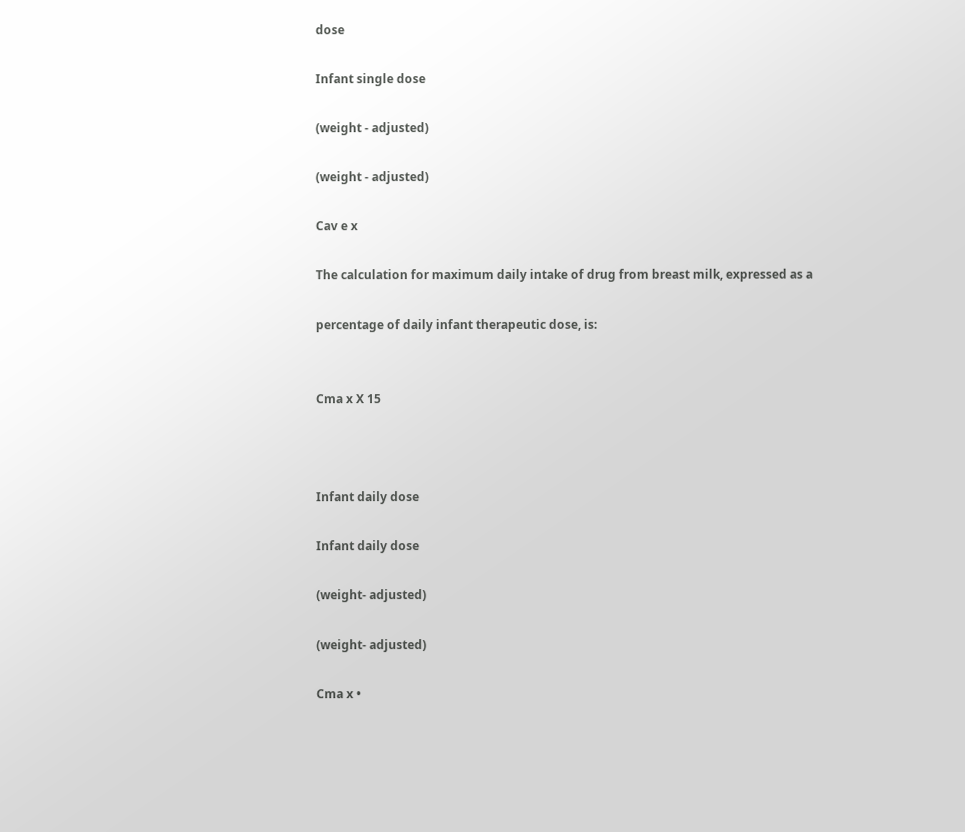dose

Infant single dose

(weight - adjusted)

(weight - adjusted)

Cav e x

The calculation for maximum daily intake of drug from breast milk, expressed as a

percentage of daily infant therapeutic dose, is:


Cma x X 15



Infant daily dose

Infant daily dose

(weight- adjusted)

(weight- adjusted)

Cma x •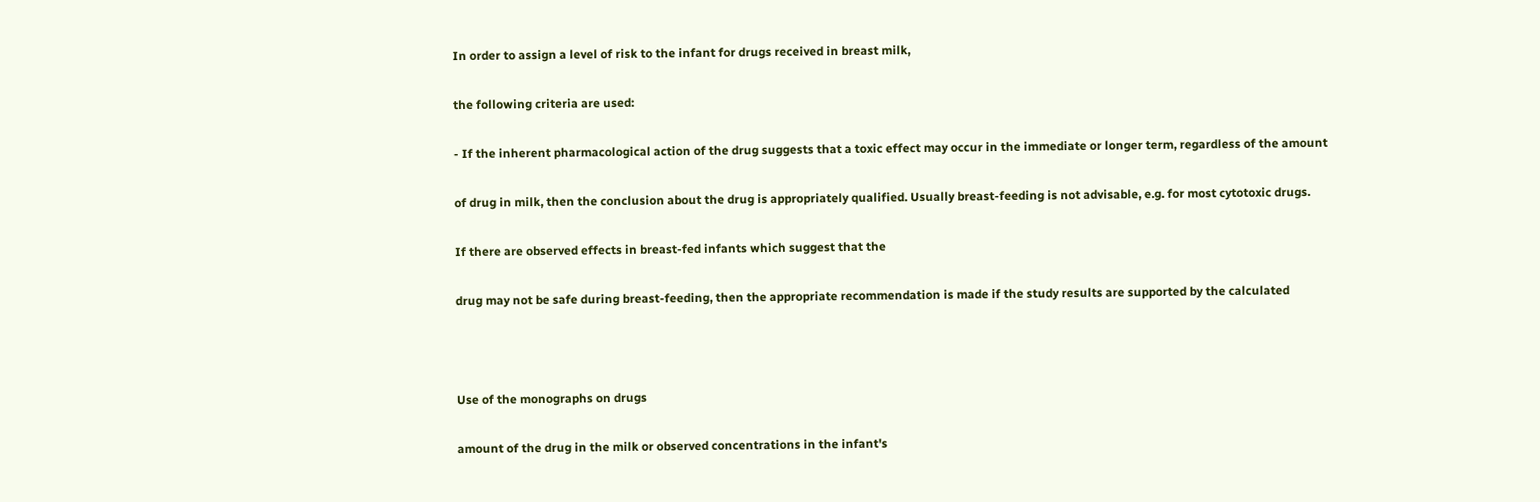In order to assign a level of risk to the infant for drugs received in breast milk,

the following criteria are used:

- If the inherent pharmacological action of the drug suggests that a toxic effect may occur in the immediate or longer term, regardless of the amount

of drug in milk, then the conclusion about the drug is appropriately qualified. Usually breast-feeding is not advisable, e.g. for most cytotoxic drugs.

If there are observed effects in breast-fed infants which suggest that the

drug may not be safe during breast-feeding, then the appropriate recommendation is made if the study results are supported by the calculated



Use of the monographs on drugs

amount of the drug in the milk or observed concentrations in the infant's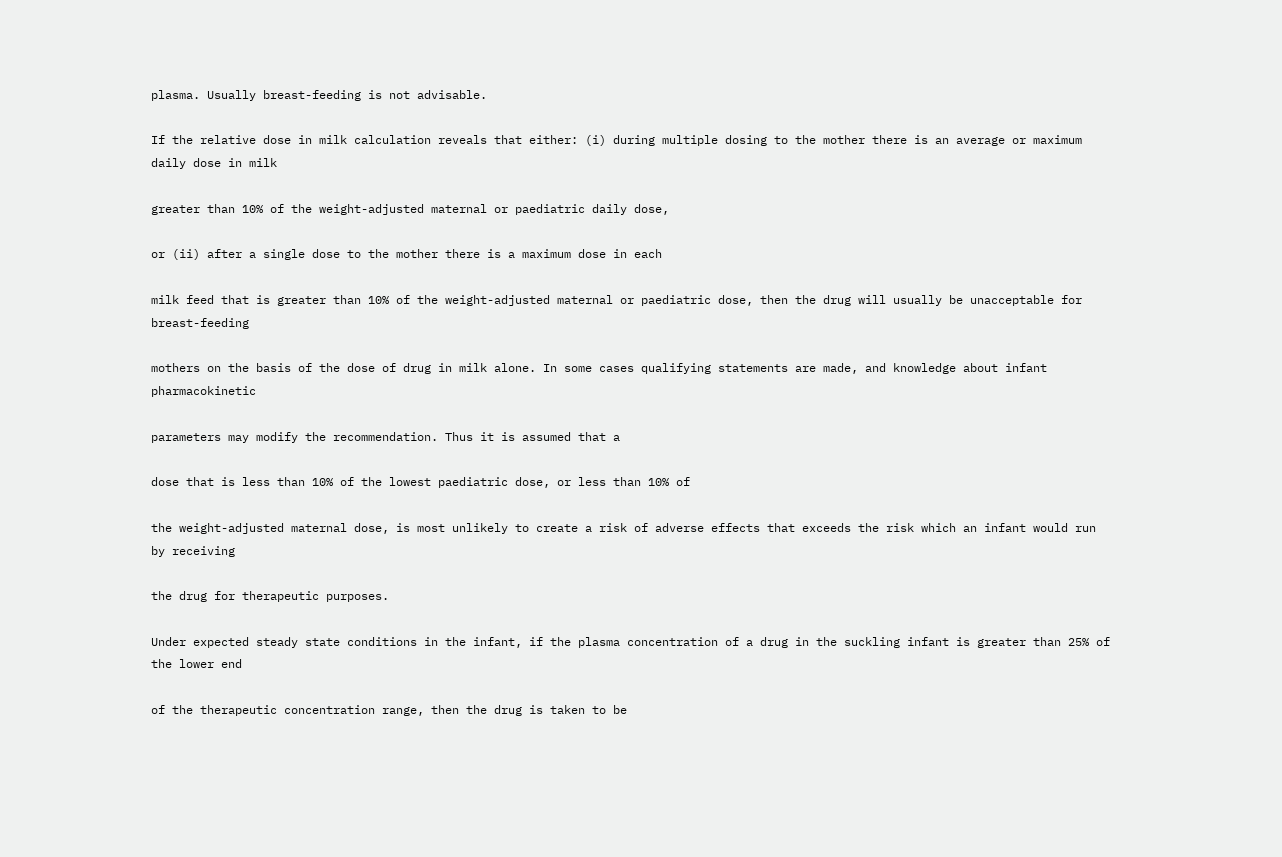plasma. Usually breast-feeding is not advisable.

If the relative dose in milk calculation reveals that either: (i) during multiple dosing to the mother there is an average or maximum daily dose in milk

greater than 10% of the weight-adjusted maternal or paediatric daily dose,

or (ii) after a single dose to the mother there is a maximum dose in each

milk feed that is greater than 10% of the weight-adjusted maternal or paediatric dose, then the drug will usually be unacceptable for breast-feeding

mothers on the basis of the dose of drug in milk alone. In some cases qualifying statements are made, and knowledge about infant pharmacokinetic

parameters may modify the recommendation. Thus it is assumed that a

dose that is less than 10% of the lowest paediatric dose, or less than 10% of

the weight-adjusted maternal dose, is most unlikely to create a risk of adverse effects that exceeds the risk which an infant would run by receiving

the drug for therapeutic purposes.

Under expected steady state conditions in the infant, if the plasma concentration of a drug in the suckling infant is greater than 25% of the lower end

of the therapeutic concentration range, then the drug is taken to be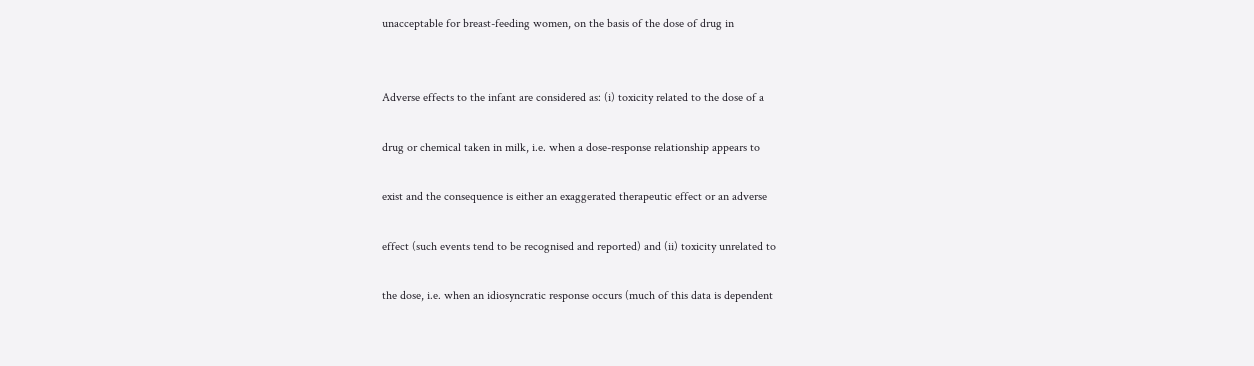unacceptable for breast-feeding women, on the basis of the dose of drug in


Adverse effects to the infant are considered as: (i) toxicity related to the dose of a

drug or chemical taken in milk, i.e. when a dose-response relationship appears to

exist and the consequence is either an exaggerated therapeutic effect or an adverse

effect (such events tend to be recognised and reported) and (ii) toxicity unrelated to

the dose, i.e. when an idiosyncratic response occurs (much of this data is dependent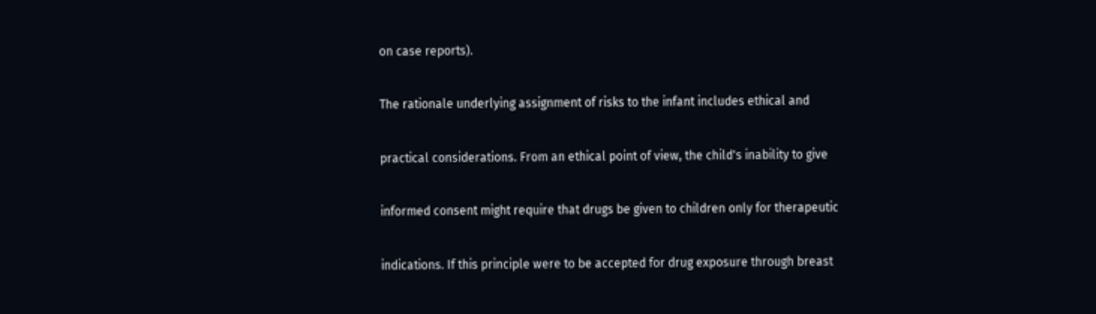on case reports).

The rationale underlying assignment of risks to the infant includes ethical and

practical considerations. From an ethical point of view, the child's inability to give

informed consent might require that drugs be given to children only for therapeutic

indications. If this principle were to be accepted for drug exposure through breast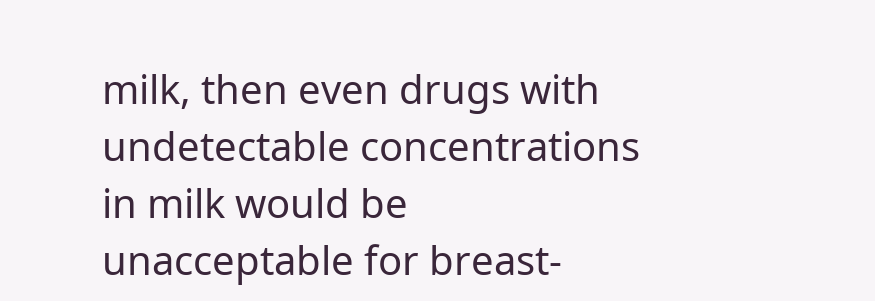milk, then even drugs with undetectable concentrations in milk would be unacceptable for breast-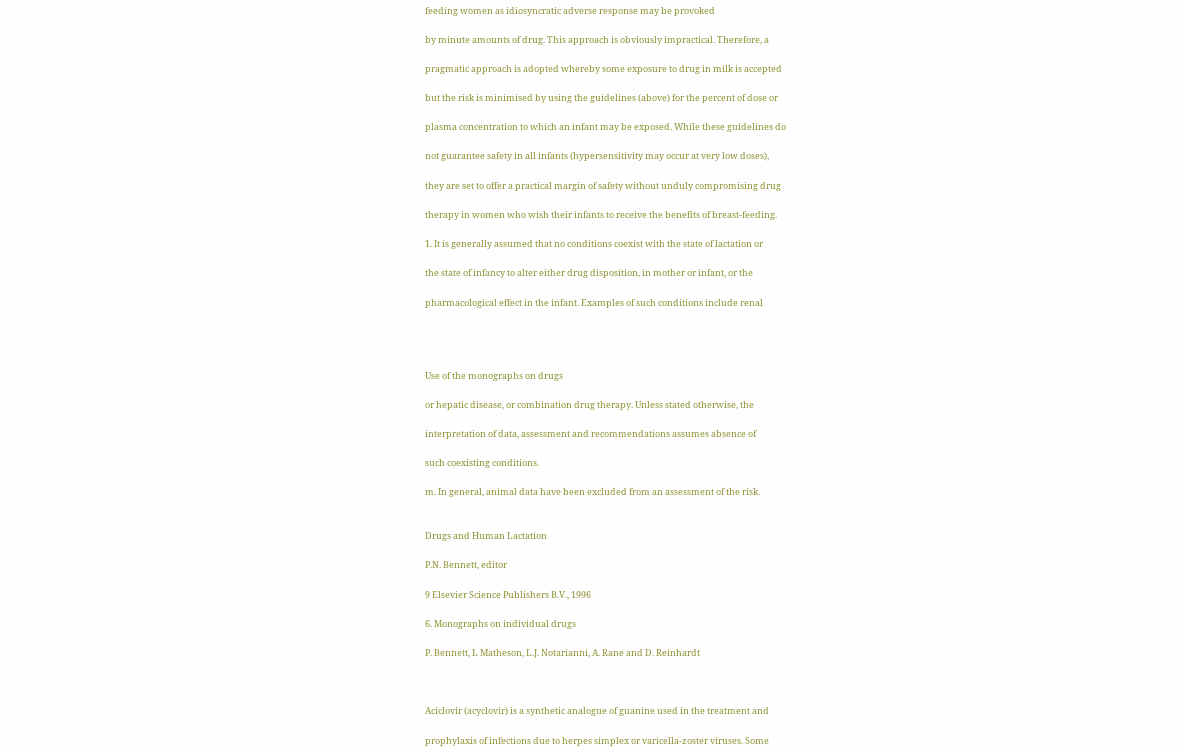feeding women as idiosyncratic adverse response may be provoked

by minute amounts of drug. This approach is obviously impractical. Therefore, a

pragmatic approach is adopted whereby some exposure to drug in milk is accepted

but the risk is minimised by using the guidelines (above) for the percent of dose or

plasma concentration to which an infant may be exposed. While these guidelines do

not guarantee safety in all infants (hypersensitivity may occur at very low doses),

they are set to offer a practical margin of safety without unduly compromising drug

therapy in women who wish their infants to receive the benefits of breast-feeding.

1. It is generally assumed that no conditions coexist with the state of lactation or

the state of infancy to alter either drug disposition, in mother or infant, or the

pharmacological effect in the infant. Examples of such conditions include renal




Use of the monographs on drugs

or hepatic disease, or combination drug therapy. Unless stated otherwise, the

interpretation of data, assessment and recommendations assumes absence of

such coexisting conditions.

m. In general, animal data have been excluded from an assessment of the risk.


Drugs and Human Lactation

P.N. Bennett, editor

9 Elsevier Science Publishers B.V., 1996

6. Monographs on individual drugs

P. Bennett, L Matheson, L.J. Notarianni, A. Rane and D. Reinhardt



Aciclovir (acyclovir) is a synthetic analogue of guanine used in the treatment and

prophylaxis of infections due to herpes simplex or varicella-zoster viruses. Some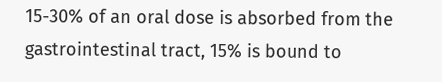15-30% of an oral dose is absorbed from the gastrointestinal tract, 15% is bound to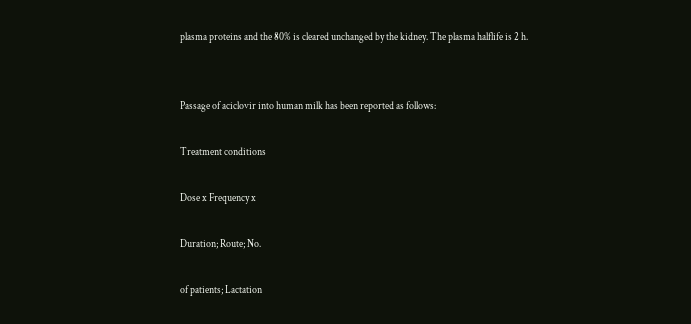plasma proteins and the 80% is cleared unchanged by the kidney. The plasma halflife is 2 h.


Passage of aciclovir into human milk has been reported as follows:

Treatment conditions

Dose x Frequency x

Duration; Route; No.

of patients; Lactation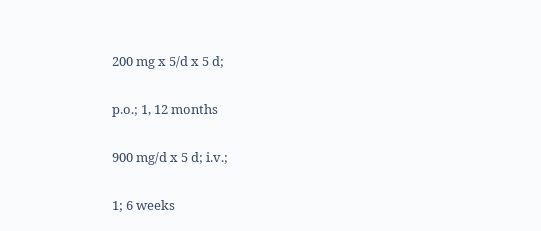200 mg x 5/d x 5 d;

p.o.; 1, 12 months

900 mg/d x 5 d; i.v.;

1; 6 weeks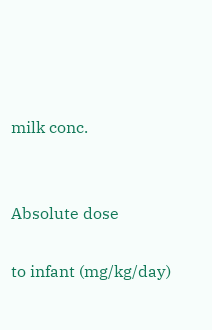milk conc.


Absolute dose

to infant (mg/kg/day)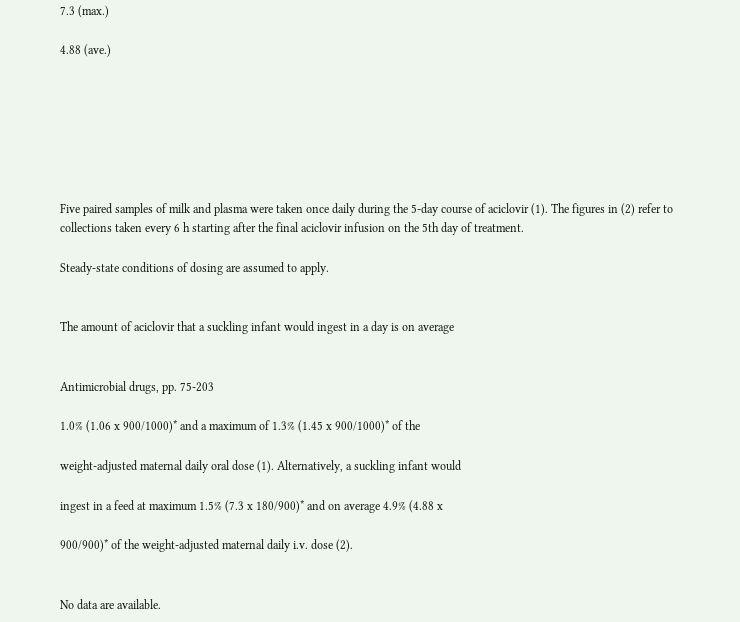7.3 (max.)

4.88 (ave.)







Five paired samples of milk and plasma were taken once daily during the 5-day course of aciclovir (1). The figures in (2) refer to collections taken every 6 h starting after the final aciclovir infusion on the 5th day of treatment.

Steady-state conditions of dosing are assumed to apply.


The amount of aciclovir that a suckling infant would ingest in a day is on average


Antimicrobial drugs, pp. 75-203

1.0% (1.06 x 900/1000)* and a maximum of 1.3% (1.45 x 900/1000)* of the

weight-adjusted maternal daily oral dose (1). Alternatively, a suckling infant would

ingest in a feed at maximum 1.5% (7.3 x 180/900)* and on average 4.9% (4.88 x

900/900)* of the weight-adjusted maternal daily i.v. dose (2).


No data are available.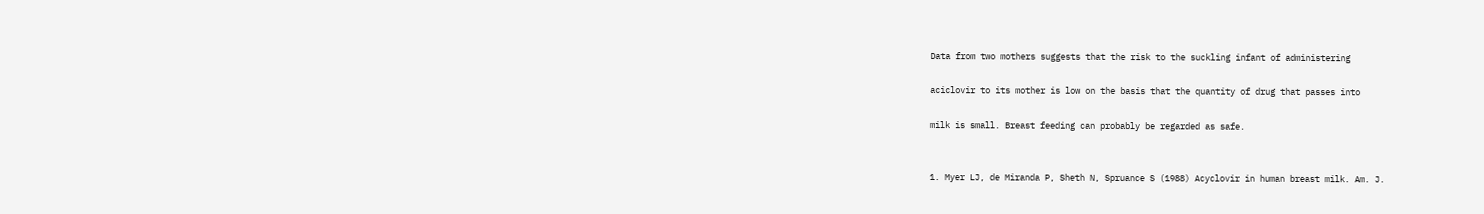Data from two mothers suggests that the risk to the suckling infant of administering

aciclovir to its mother is low on the basis that the quantity of drug that passes into

milk is small. Breast feeding can probably be regarded as safe.


1. Myer LJ, de Miranda P, Sheth N, Spruance S (1988) Acyclovir in human breast milk. Am. J.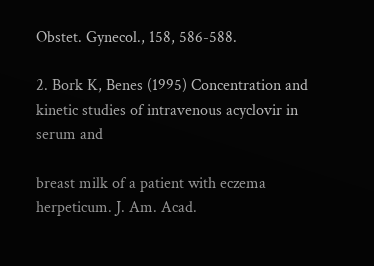Obstet. Gynecol., 158, 586-588.

2. Bork K, Benes (1995) Concentration and kinetic studies of intravenous acyclovir in serum and

breast milk of a patient with eczema herpeticum. J. Am. Acad.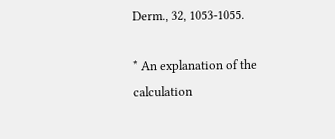Derm., 32, 1053-1055.

* An explanation of the calculation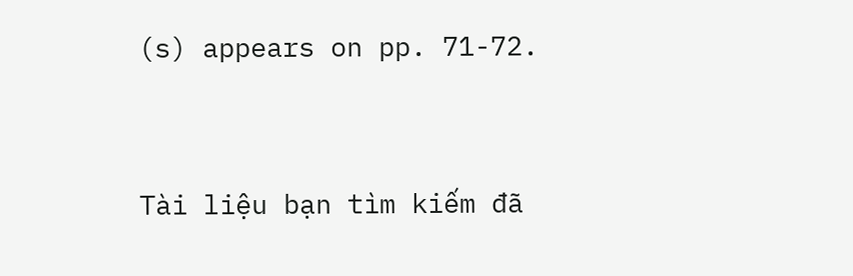(s) appears on pp. 71-72.


Tài liệu bạn tìm kiếm đã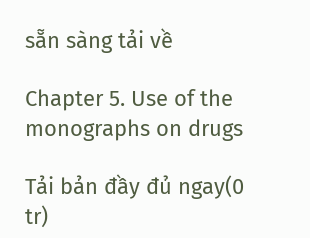sẵn sàng tải về

Chapter 5. Use of the monographs on drugs

Tải bản đầy đủ ngay(0 tr)